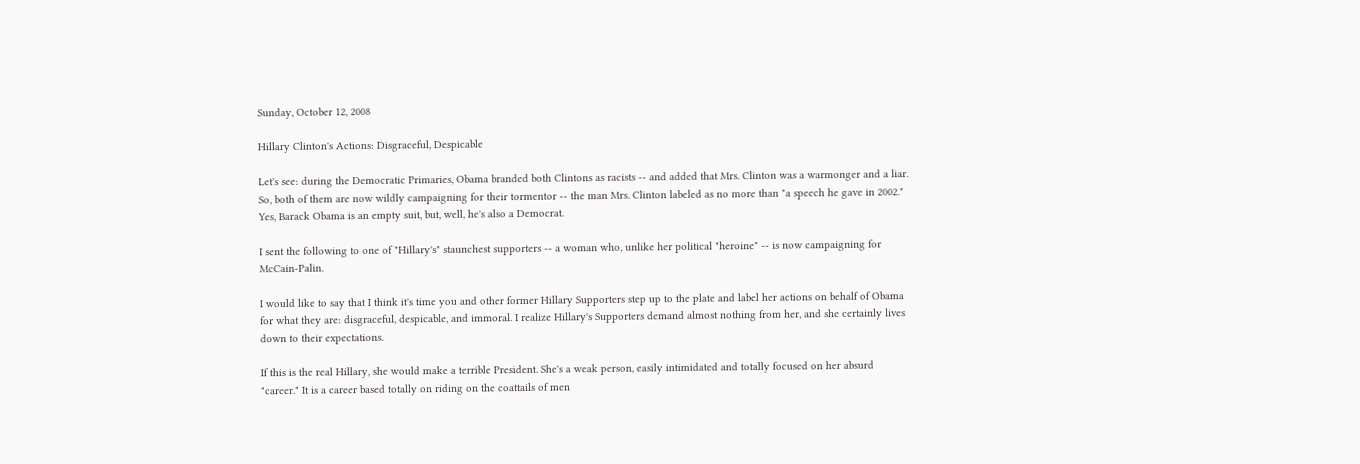Sunday, October 12, 2008

Hillary Clinton's Actions: Disgraceful, Despicable

Let's see: during the Democratic Primaries, Obama branded both Clintons as racists -- and added that Mrs. Clinton was a warmonger and a liar. So, both of them are now wildly campaigning for their tormentor -- the man Mrs. Clinton labeled as no more than "a speech he gave in 2002." Yes, Barack Obama is an empty suit, but, well, he's also a Democrat.

I sent the following to one of "Hillary's" staunchest supporters -- a woman who, unlike her political "heroine" -- is now campaigning for McCain-Palin.

I would like to say that I think it's time you and other former Hillary Supporters step up to the plate and label her actions on behalf of Obama for what they are: disgraceful, despicable, and immoral. I realize Hillary's Supporters demand almost nothing from her, and she certainly lives down to their expectations.

If this is the real Hillary, she would make a terrible President. She's a weak person, easily intimidated and totally focused on her absurd "career." It is a career based totally on riding on the coattails of men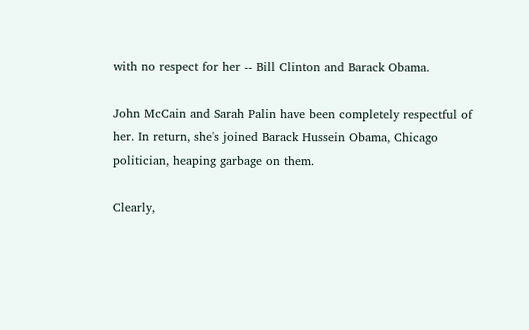with no respect for her -- Bill Clinton and Barack Obama.

John McCain and Sarah Palin have been completely respectful of her. In return, she's joined Barack Hussein Obama, Chicago politician, heaping garbage on them.

Clearly,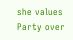she values Party over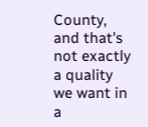County, and that's not exactly a quality we want in a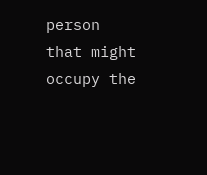person that might occupy the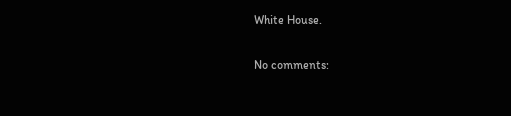White House.

No comments: